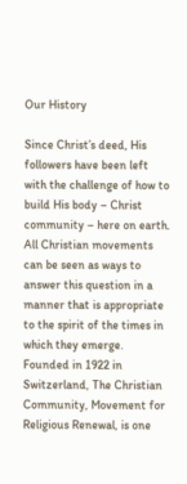Our History

Since Christ’s deed, His followers have been left with the challenge of how to build His body – Christ community – here on earth. All Christian movements can be seen as ways to answer this question in a manner that is appropriate to the spirit of the times in which they emerge. Founded in 1922 in Switzerland, The Christian Community, Movement for Religious Renewal, is one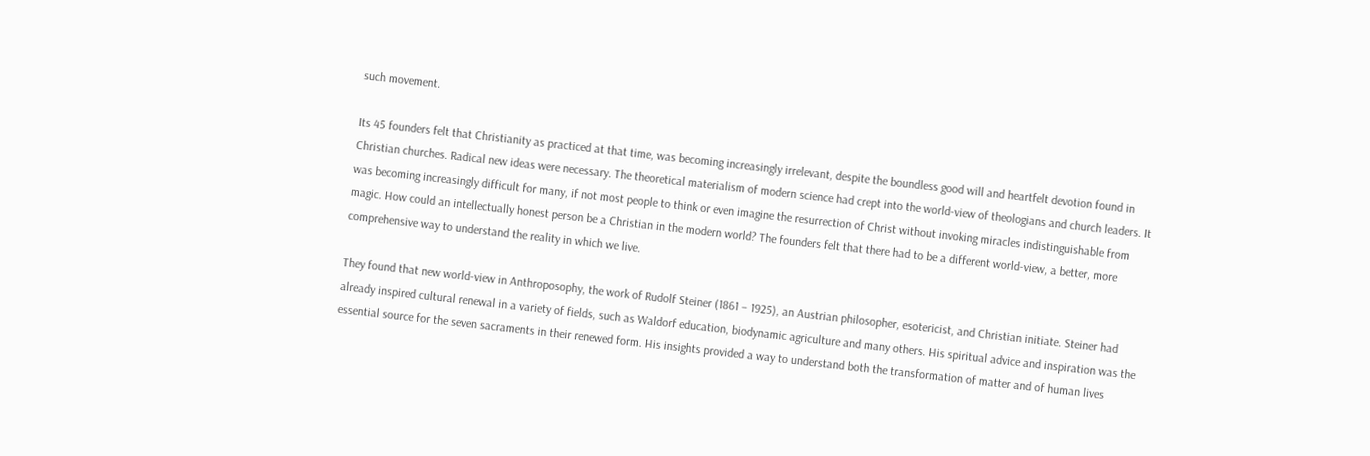such movement.

Its 45 founders felt that Christianity as practiced at that time, was becoming increasingly irrelevant, despite the boundless good will and heartfelt devotion found in Christian churches. Radical new ideas were necessary. The theoretical materialism of modern science had crept into the world-view of theologians and church leaders. It was becoming increasingly difficult for many, if not most people to think or even imagine the resurrection of Christ without invoking miracles indistinguishable from magic. How could an intellectually honest person be a Christian in the modern world? The founders felt that there had to be a different world-view, a better, more comprehensive way to understand the reality in which we live.

They found that new world-view in Anthroposophy, the work of Rudolf Steiner (1861 – 1925), an Austrian philosopher, esotericist, and Christian initiate. Steiner had already inspired cultural renewal in a variety of fields, such as Waldorf education, biodynamic agriculture and many others. His spiritual advice and inspiration was the essential source for the seven sacraments in their renewed form. His insights provided a way to understand both the transformation of matter and of human lives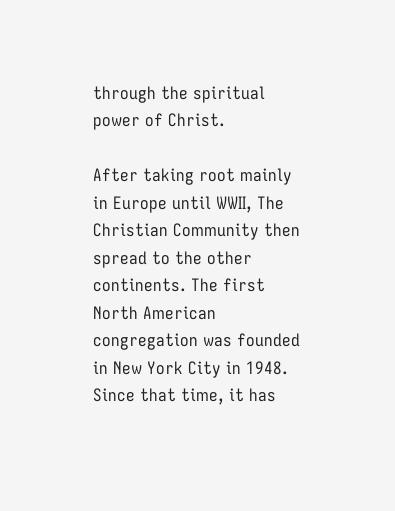through the spiritual power of Christ.

After taking root mainly in Europe until WWII, The Christian Community then spread to the other continents. The first North American congregation was founded in New York City in 1948. Since that time, it has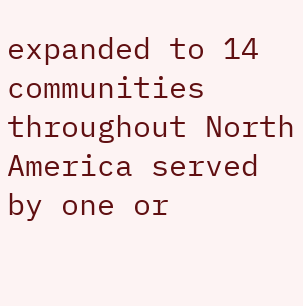expanded to 14 communities throughout North America served by one or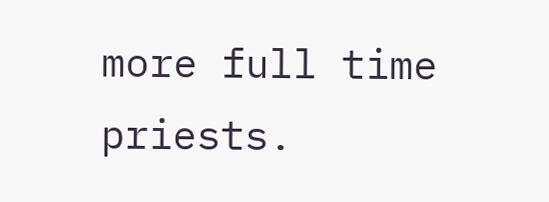more full time priests.